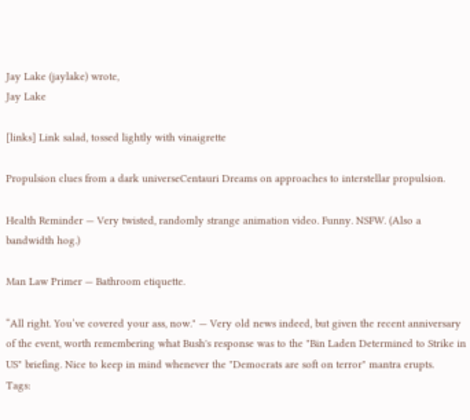Jay Lake (jaylake) wrote,
Jay Lake

[links] Link salad, tossed lightly with vinaigrette

Propulsion clues from a dark universeCentauri Dreams on approaches to interstellar propulsion.

Health Reminder — Very twisted, randomly strange animation video. Funny. NSFW. (Also a bandwidth hog.)

Man Law Primer — Bathroom etiquette.

“All right. You’ve covered your ass, now." — Very old news indeed, but given the recent anniversary of the event, worth remembering what Bush's response was to the "Bin Laden Determined to Strike in US" briefing. Nice to keep in mind whenever the "Democrats are soft on terror" mantra erupts.
Tags: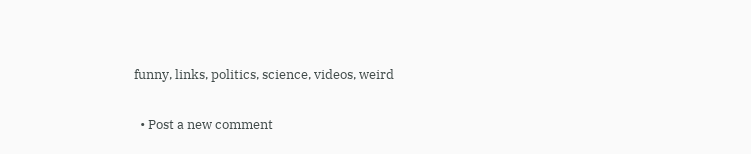funny, links, politics, science, videos, weird

  • Post a new comment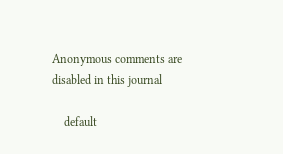Anonymous comments are disabled in this journal

    default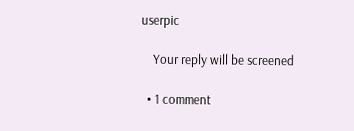userpic

    Your reply will be screened

  • 1 comment